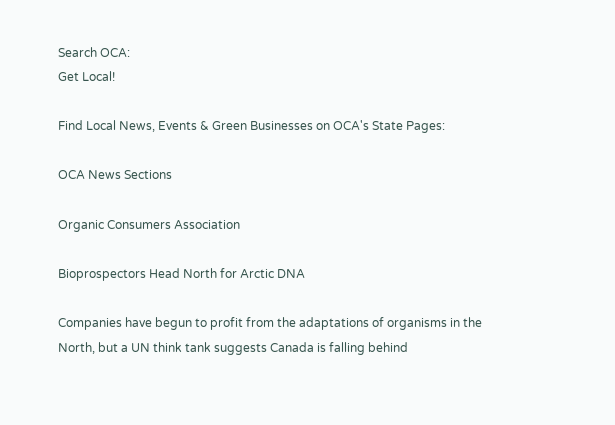Search OCA:
Get Local!

Find Local News, Events & Green Businesses on OCA's State Pages:

OCA News Sections

Organic Consumers Association

Bioprospectors Head North for Arctic DNA

Companies have begun to profit from the adaptations of organisms in the North, but a UN think tank suggests Canada is falling behind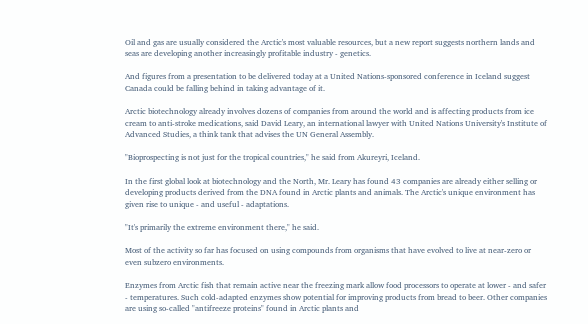Oil and gas are usually considered the Arctic's most valuable resources, but a new report suggests northern lands and seas are developing another increasingly profitable industry - genetics.

And figures from a presentation to be delivered today at a United Nations-sponsored conference in Iceland suggest Canada could be falling behind in taking advantage of it.

Arctic biotechnology already involves dozens of companies from around the world and is affecting products from ice cream to anti-stroke medications, said David Leary, an international lawyer with United Nations University's Institute of Advanced Studies, a think tank that advises the UN General Assembly.

"Bioprospecting is not just for the tropical countries," he said from Akureyri, Iceland.

In the first global look at biotechnology and the North, Mr. Leary has found 43 companies are already either selling or developing products derived from the DNA found in Arctic plants and animals. The Arctic's unique environment has given rise to unique - and useful - adaptations.

"It's primarily the extreme environment there," he said.

Most of the activity so far has focused on using compounds from organisms that have evolved to live at near-zero or even subzero environments.

Enzymes from Arctic fish that remain active near the freezing mark allow food processors to operate at lower - and safer - temperatures. Such cold-adapted enzymes show potential for improving products from bread to beer. Other companies are using so-called "antifreeze proteins" found in Arctic plants and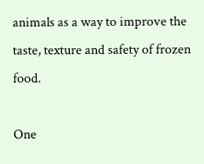animals as a way to improve the taste, texture and safety of frozen food.

One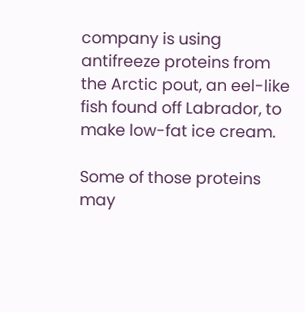company is using antifreeze proteins from the Arctic pout, an eel-like fish found off Labrador, to make low-fat ice cream.

Some of those proteins may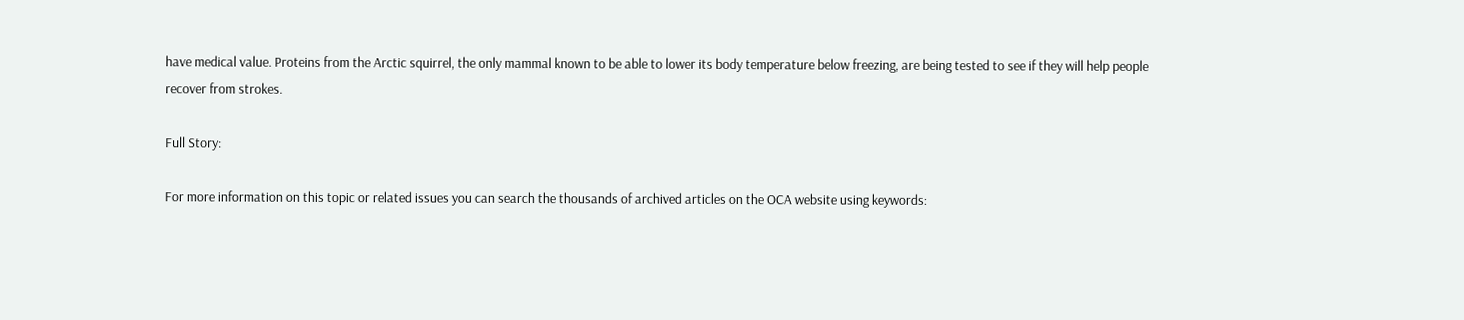have medical value. Proteins from the Arctic squirrel, the only mammal known to be able to lower its body temperature below freezing, are being tested to see if they will help people recover from strokes.

Full Story:

For more information on this topic or related issues you can search the thousands of archived articles on the OCA website using keywords: